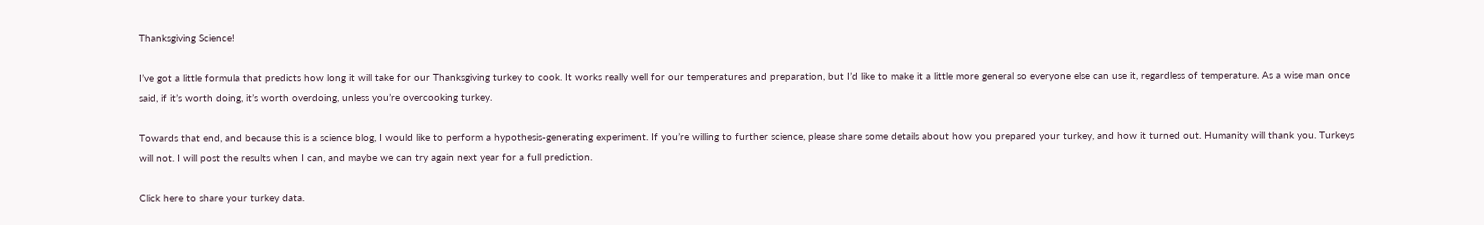Thanksgiving Science!

I’ve got a little formula that predicts how long it will take for our Thanksgiving turkey to cook. It works really well for our temperatures and preparation, but I’d like to make it a little more general so everyone else can use it, regardless of temperature. As a wise man once said, if it’s worth doing, it’s worth overdoing, unless you’re overcooking turkey.

Towards that end, and because this is a science blog, I would like to perform a hypothesis-generating experiment. If you’re willing to further science, please share some details about how you prepared your turkey, and how it turned out. Humanity will thank you. Turkeys will not. I will post the results when I can, and maybe we can try again next year for a full prediction.

Click here to share your turkey data.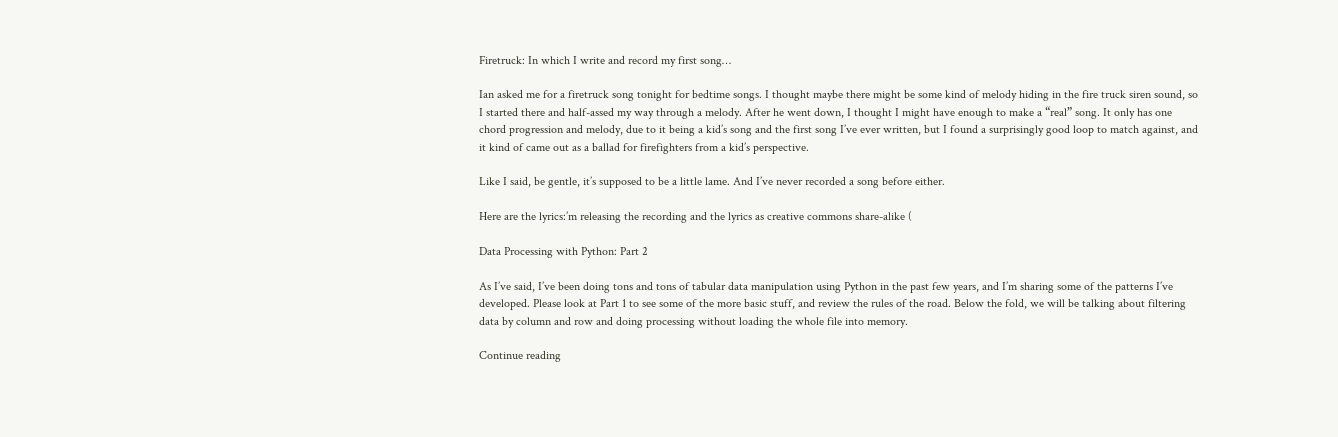Firetruck: In which I write and record my first song…

Ian asked me for a firetruck song tonight for bedtime songs. I thought maybe there might be some kind of melody hiding in the fire truck siren sound, so I started there and half-assed my way through a melody. After he went down, I thought I might have enough to make a “real” song. It only has one chord progression and melody, due to it being a kid’s song and the first song I’ve ever written, but I found a surprisingly good loop to match against, and it kind of came out as a ballad for firefighters from a kid’s perspective.

Like I said, be gentle, it’s supposed to be a little lame. And I’ve never recorded a song before either.

Here are the lyrics:’m releasing the recording and the lyrics as creative commons share-alike (

Data Processing with Python: Part 2

As I’ve said, I’ve been doing tons and tons of tabular data manipulation using Python in the past few years, and I’m sharing some of the patterns I’ve developed. Please look at Part 1 to see some of the more basic stuff, and review the rules of the road. Below the fold, we will be talking about filtering data by column and row and doing processing without loading the whole file into memory.

Continue reading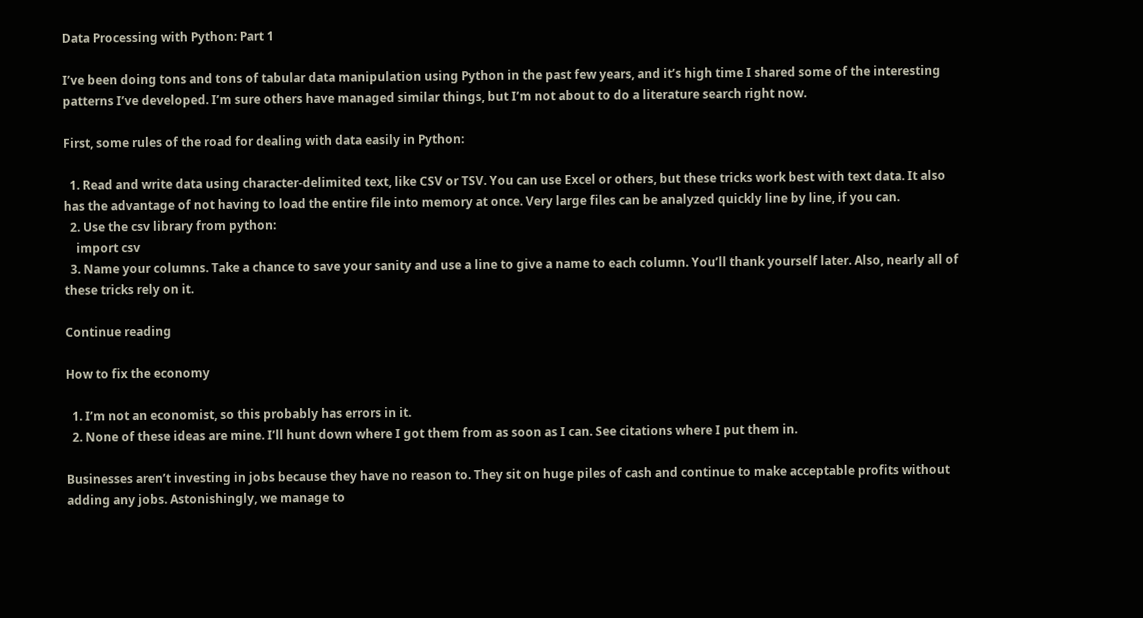Data Processing with Python: Part 1

I’ve been doing tons and tons of tabular data manipulation using Python in the past few years, and it’s high time I shared some of the interesting patterns I’ve developed. I’m sure others have managed similar things, but I’m not about to do a literature search right now.

First, some rules of the road for dealing with data easily in Python:

  1. Read and write data using character-delimited text, like CSV or TSV. You can use Excel or others, but these tricks work best with text data. It also has the advantage of not having to load the entire file into memory at once. Very large files can be analyzed quickly line by line, if you can.
  2. Use the csv library from python:
    import csv
  3. Name your columns. Take a chance to save your sanity and use a line to give a name to each column. You’ll thank yourself later. Also, nearly all of these tricks rely on it.

Continue reading

How to fix the economy

  1. I’m not an economist, so this probably has errors in it.
  2. None of these ideas are mine. I’ll hunt down where I got them from as soon as I can. See citations where I put them in.

Businesses aren’t investing in jobs because they have no reason to. They sit on huge piles of cash and continue to make acceptable profits without adding any jobs. Astonishingly, we manage to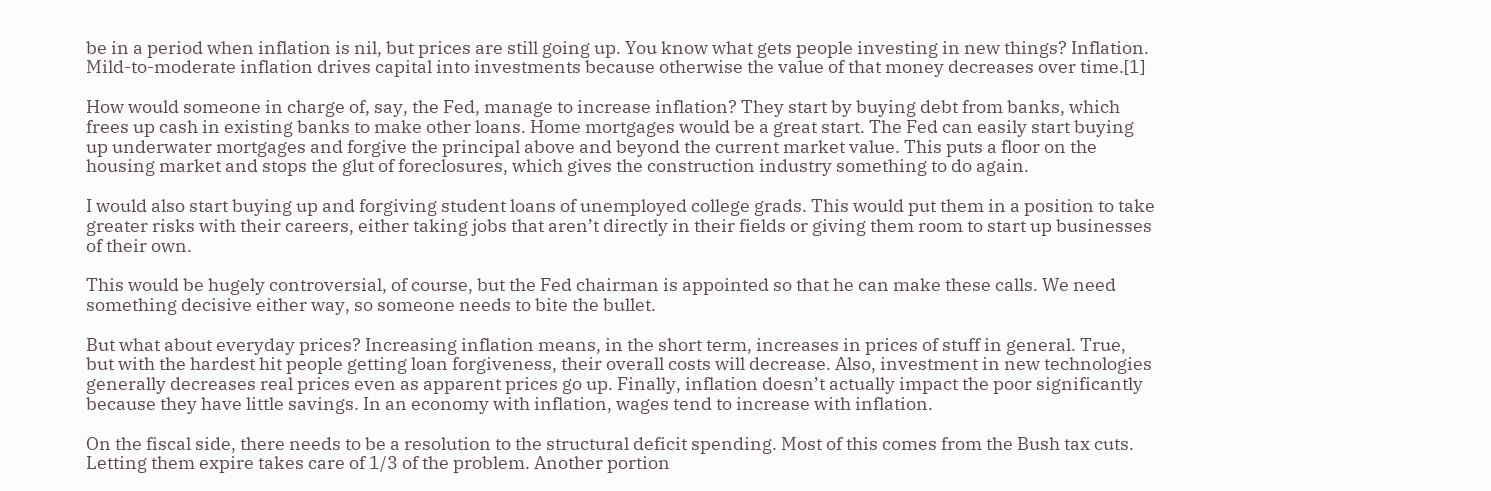be in a period when inflation is nil, but prices are still going up. You know what gets people investing in new things? Inflation. Mild-to-moderate inflation drives capital into investments because otherwise the value of that money decreases over time.[1]

How would someone in charge of, say, the Fed, manage to increase inflation? They start by buying debt from banks, which frees up cash in existing banks to make other loans. Home mortgages would be a great start. The Fed can easily start buying up underwater mortgages and forgive the principal above and beyond the current market value. This puts a floor on the housing market and stops the glut of foreclosures, which gives the construction industry something to do again.

I would also start buying up and forgiving student loans of unemployed college grads. This would put them in a position to take greater risks with their careers, either taking jobs that aren’t directly in their fields or giving them room to start up businesses of their own.

This would be hugely controversial, of course, but the Fed chairman is appointed so that he can make these calls. We need something decisive either way, so someone needs to bite the bullet.

But what about everyday prices? Increasing inflation means, in the short term, increases in prices of stuff in general. True, but with the hardest hit people getting loan forgiveness, their overall costs will decrease. Also, investment in new technologies generally decreases real prices even as apparent prices go up. Finally, inflation doesn’t actually impact the poor significantly because they have little savings. In an economy with inflation, wages tend to increase with inflation.

On the fiscal side, there needs to be a resolution to the structural deficit spending. Most of this comes from the Bush tax cuts. Letting them expire takes care of 1/3 of the problem. Another portion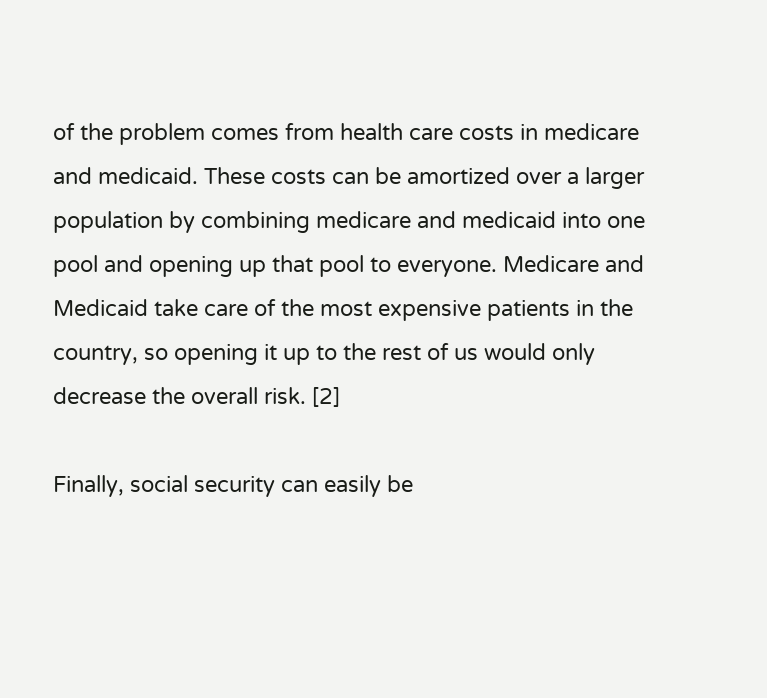of the problem comes from health care costs in medicare and medicaid. These costs can be amortized over a larger population by combining medicare and medicaid into one pool and opening up that pool to everyone. Medicare and Medicaid take care of the most expensive patients in the country, so opening it up to the rest of us would only decrease the overall risk. [2]

Finally, social security can easily be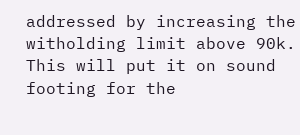addressed by increasing the witholding limit above 90k. This will put it on sound footing for the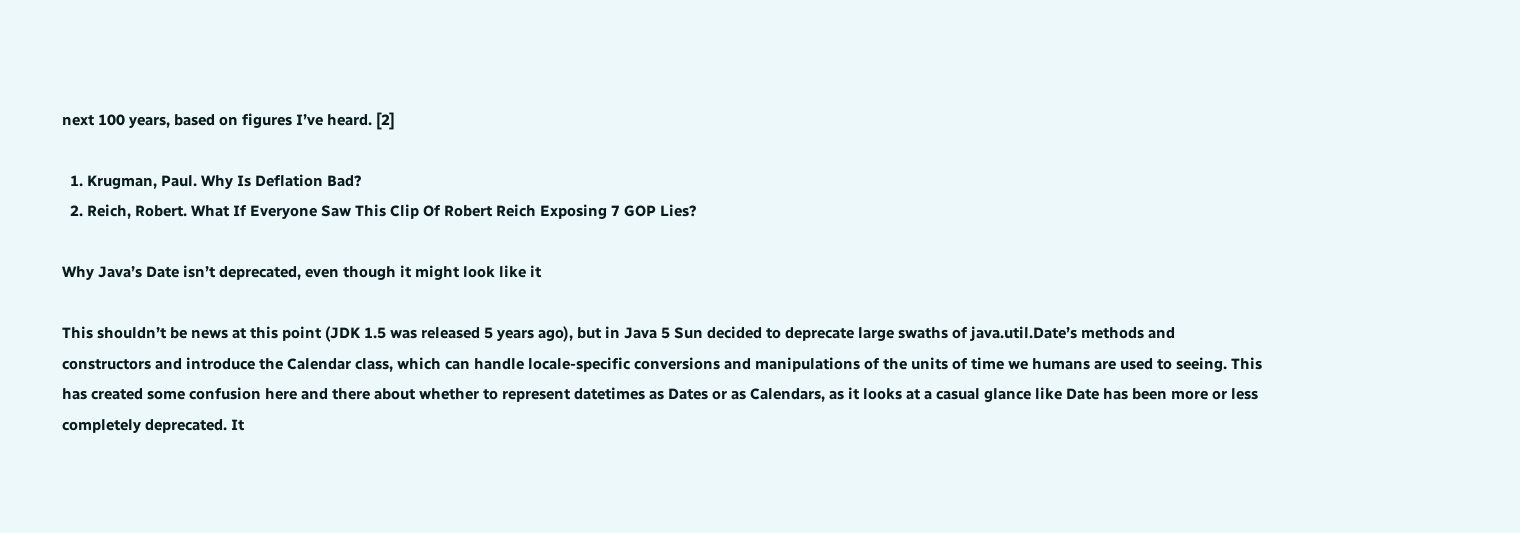next 100 years, based on figures I’ve heard. [2]

  1. Krugman, Paul. Why Is Deflation Bad?
  2. Reich, Robert. What If Everyone Saw This Clip Of Robert Reich Exposing 7 GOP Lies?

Why Java’s Date isn’t deprecated, even though it might look like it

This shouldn’t be news at this point (JDK 1.5 was released 5 years ago), but in Java 5 Sun decided to deprecate large swaths of java.util.Date’s methods and constructors and introduce the Calendar class, which can handle locale-specific conversions and manipulations of the units of time we humans are used to seeing. This has created some confusion here and there about whether to represent datetimes as Dates or as Calendars, as it looks at a casual glance like Date has been more or less completely deprecated. It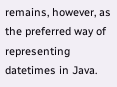remains, however, as the preferred way of representing datetimes in Java.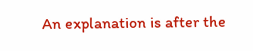An explanation is after the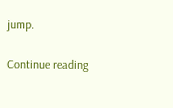jump.

Continue reading